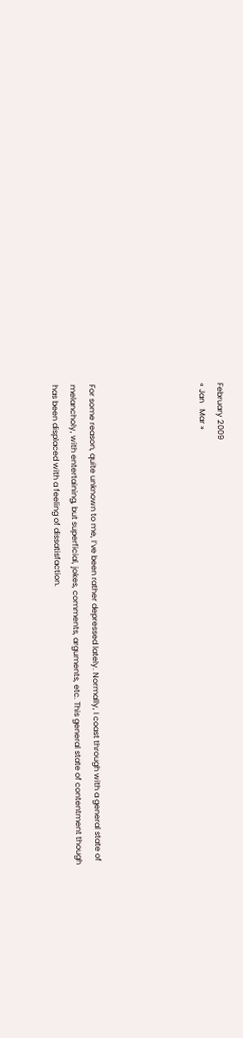February 2009
« Jan   Mar »





For some reason, quite unknown to me, I’ve been rather depressed lately. Normally, I coast through with a general state of melancholy, with entertaining, but superficial, jokes, comments, arguments, etc. This general state of contentment though has been displaced with a feeling of dissatisfaction.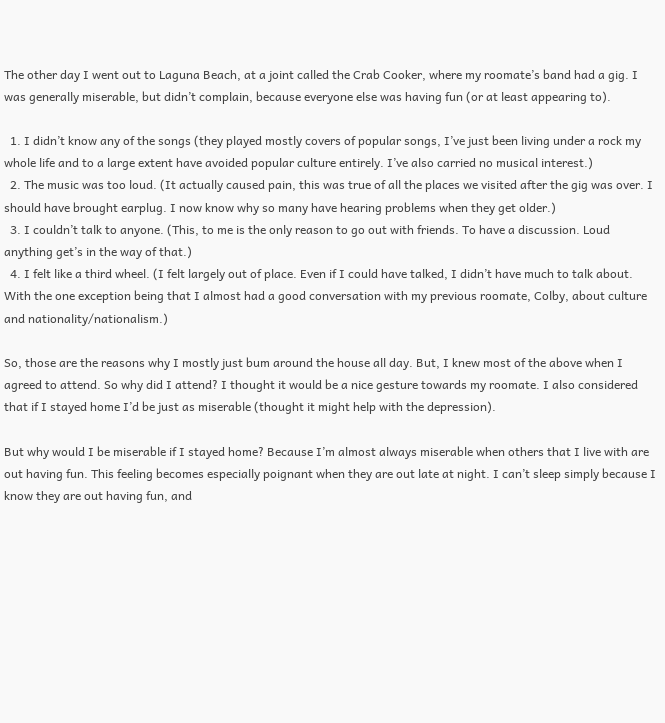The other day I went out to Laguna Beach, at a joint called the Crab Cooker, where my roomate’s band had a gig. I was generally miserable, but didn’t complain, because everyone else was having fun (or at least appearing to).

  1. I didn’t know any of the songs (they played mostly covers of popular songs, I’ve just been living under a rock my whole life and to a large extent have avoided popular culture entirely. I’ve also carried no musical interest.)
  2. The music was too loud. (It actually caused pain, this was true of all the places we visited after the gig was over. I should have brought earplug. I now know why so many have hearing problems when they get older.)
  3. I couldn’t talk to anyone. (This, to me is the only reason to go out with friends. To have a discussion. Loud anything get’s in the way of that.)
  4. I felt like a third wheel. (I felt largely out of place. Even if I could have talked, I didn’t have much to talk about. With the one exception being that I almost had a good conversation with my previous roomate, Colby, about culture and nationality/nationalism.)

So, those are the reasons why I mostly just bum around the house all day. But, I knew most of the above when I agreed to attend. So why did I attend? I thought it would be a nice gesture towards my roomate. I also considered that if I stayed home I’d be just as miserable (thought it might help with the depression).

But why would I be miserable if I stayed home? Because I’m almost always miserable when others that I live with are out having fun. This feeling becomes especially poignant when they are out late at night. I can’t sleep simply because I know they are out having fun, and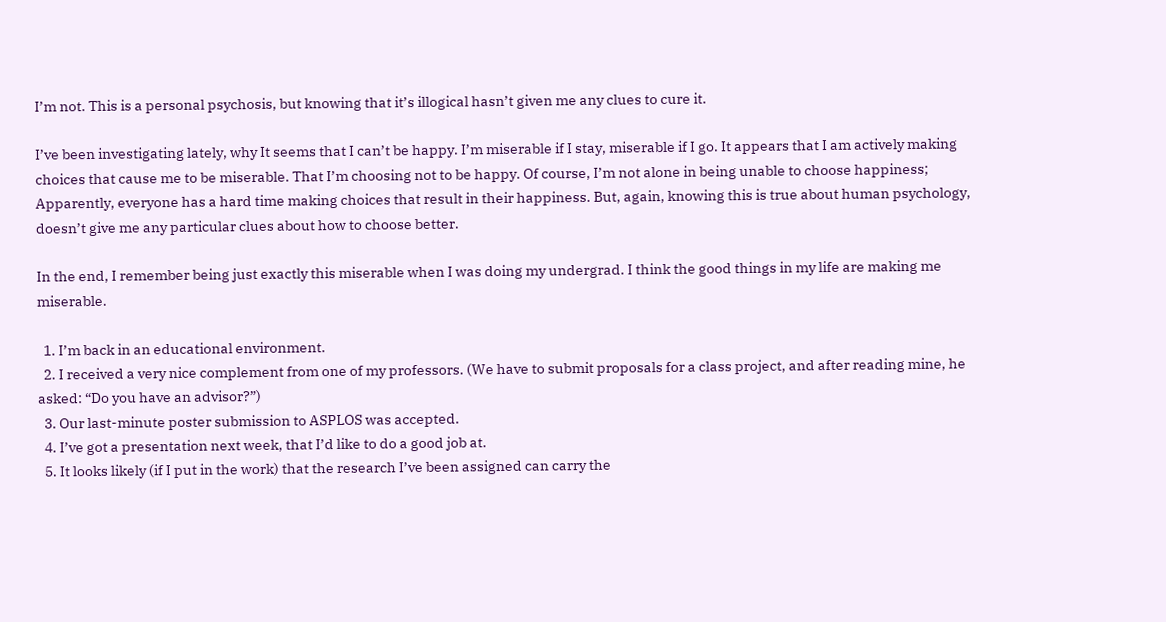I’m not. This is a personal psychosis, but knowing that it’s illogical hasn’t given me any clues to cure it.

I’ve been investigating lately, why It seems that I can’t be happy. I’m miserable if I stay, miserable if I go. It appears that I am actively making choices that cause me to be miserable. That I’m choosing not to be happy. Of course, I’m not alone in being unable to choose happiness; Apparently, everyone has a hard time making choices that result in their happiness. But, again, knowing this is true about human psychology, doesn’t give me any particular clues about how to choose better.

In the end, I remember being just exactly this miserable when I was doing my undergrad. I think the good things in my life are making me miserable.

  1. I’m back in an educational environment.
  2. I received a very nice complement from one of my professors. (We have to submit proposals for a class project, and after reading mine, he asked: “Do you have an advisor?”)
  3. Our last-minute poster submission to ASPLOS was accepted.
  4. I’ve got a presentation next week, that I’d like to do a good job at.
  5. It looks likely (if I put in the work) that the research I’ve been assigned can carry the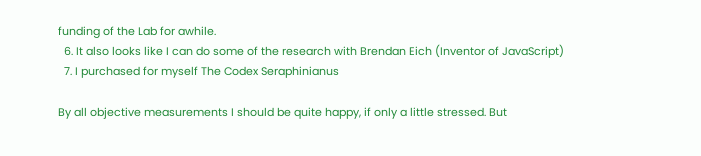funding of the Lab for awhile.
  6. It also looks like I can do some of the research with Brendan Eich (Inventor of JavaScript)
  7. I purchased for myself The Codex Seraphinianus

By all objective measurements I should be quite happy, if only a little stressed. But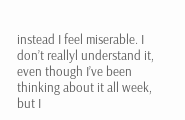instead I feel miserable. I don’t reallyl understand it, even though I’ve been thinking about it all week, but I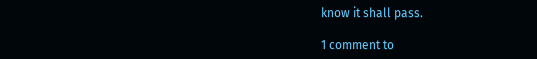know it shall pass.

1 comment to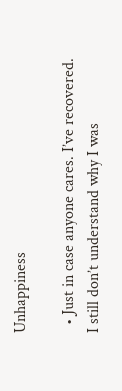Unhappiness

  • Just in case anyone cares. I’ve recovered. I still don’t understand why I was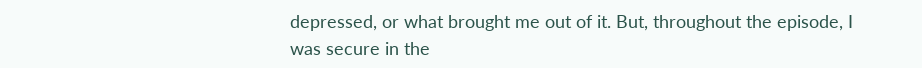depressed, or what brought me out of it. But, throughout the episode, I was secure in the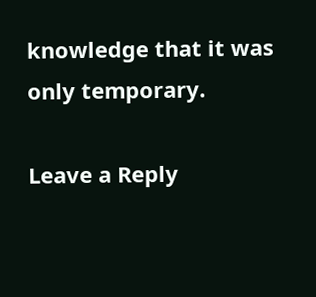knowledge that it was only temporary.

Leave a Reply